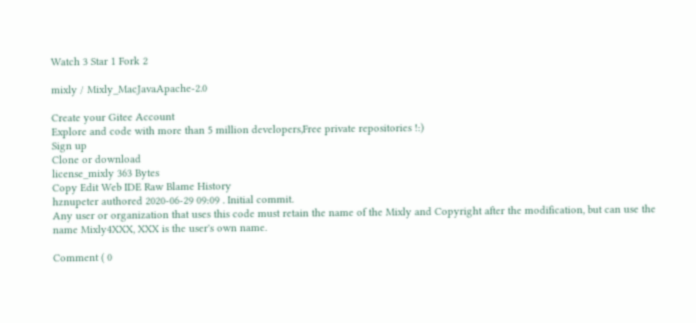Watch 3 Star 1 Fork 2

mixly / Mixly_MacJavaApache-2.0

Create your Gitee Account
Explore and code with more than 5 million developers,Free private repositories !:)
Sign up
Clone or download
license_mixly 363 Bytes
Copy Edit Web IDE Raw Blame History
hznupeter authored 2020-06-29 09:09 . Initial commit.
Any user or organization that uses this code must retain the name of the Mixly and Copyright after the modification, but can use the name Mixly4XXX, XXX is the user's own name.

Comment ( 0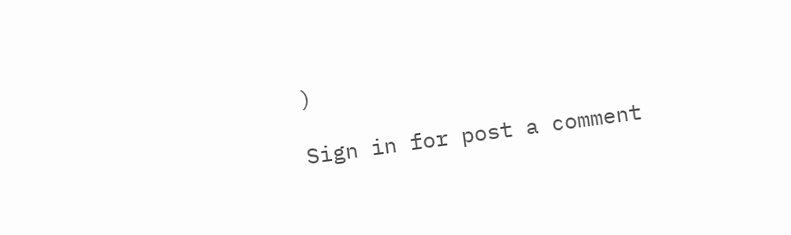)

Sign in for post a comment